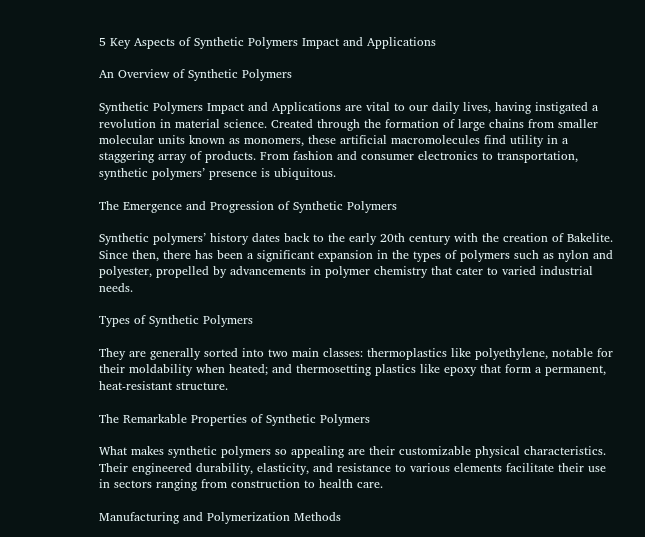5 Key Aspects of Synthetic Polymers Impact and Applications

An Overview of Synthetic Polymers

Synthetic Polymers Impact and Applications are vital to our daily lives, having instigated a revolution in material science. Created through the formation of large chains from smaller molecular units known as monomers, these artificial macromolecules find utility in a staggering array of products. From fashion and consumer electronics to transportation, synthetic polymers’ presence is ubiquitous.

The Emergence and Progression of Synthetic Polymers

Synthetic polymers’ history dates back to the early 20th century with the creation of Bakelite. Since then, there has been a significant expansion in the types of polymers such as nylon and polyester, propelled by advancements in polymer chemistry that cater to varied industrial needs.

Types of Synthetic Polymers

They are generally sorted into two main classes: thermoplastics like polyethylene, notable for their moldability when heated; and thermosetting plastics like epoxy that form a permanent, heat-resistant structure.

The Remarkable Properties of Synthetic Polymers

What makes synthetic polymers so appealing are their customizable physical characteristics. Their engineered durability, elasticity, and resistance to various elements facilitate their use in sectors ranging from construction to health care.

Manufacturing and Polymerization Methods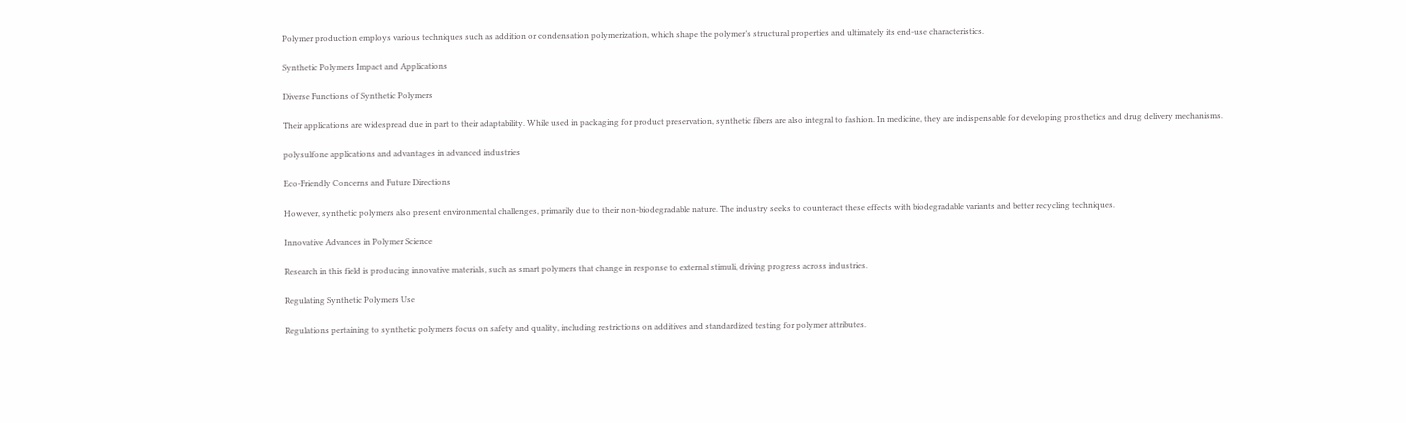Polymer production employs various techniques such as addition or condensation polymerization, which shape the polymer’s structural properties and ultimately its end-use characteristics.

Synthetic Polymers Impact and Applications

Diverse Functions of Synthetic Polymers

Their applications are widespread due in part to their adaptability. While used in packaging for product preservation, synthetic fibers are also integral to fashion. In medicine, they are indispensable for developing prosthetics and drug delivery mechanisms.

polysulfone applications and advantages in advanced industries

Eco-Friendly Concerns and Future Directions

However, synthetic polymers also present environmental challenges, primarily due to their non-biodegradable nature. The industry seeks to counteract these effects with biodegradable variants and better recycling techniques.

Innovative Advances in Polymer Science

Research in this field is producing innovative materials, such as smart polymers that change in response to external stimuli, driving progress across industries.

Regulating Synthetic Polymers Use

Regulations pertaining to synthetic polymers focus on safety and quality, including restrictions on additives and standardized testing for polymer attributes.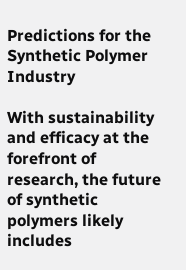Predictions for the Synthetic Polymer Industry

With sustainability and efficacy at the forefront of research, the future of synthetic polymers likely includes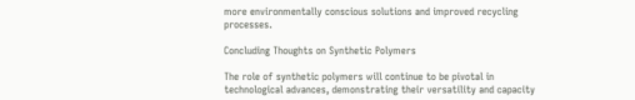more environmentally conscious solutions and improved recycling processes.

Concluding Thoughts on Synthetic Polymers

The role of synthetic polymers will continue to be pivotal in technological advances, demonstrating their versatility and capacity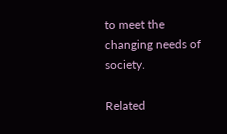to meet the changing needs of society.

Related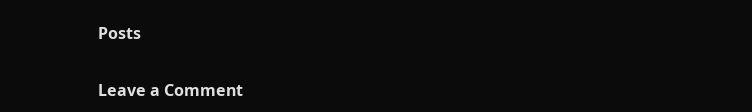Posts

Leave a Comment